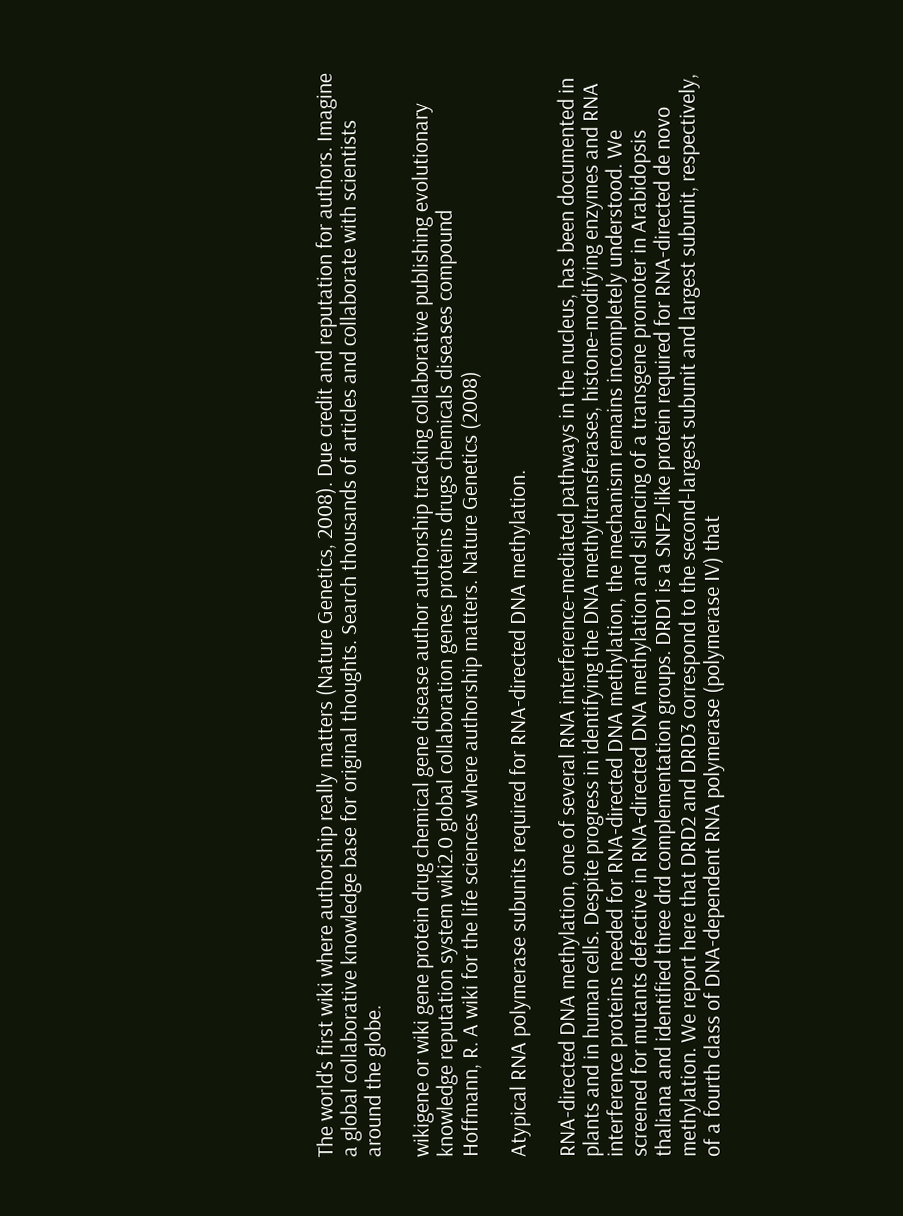The world's first wiki where authorship really matters (Nature Genetics, 2008). Due credit and reputation for authors. Imagine a global collaborative knowledge base for original thoughts. Search thousands of articles and collaborate with scientists around the globe.

wikigene or wiki gene protein drug chemical gene disease author authorship tracking collaborative publishing evolutionary knowledge reputation system wiki2.0 global collaboration genes proteins drugs chemicals diseases compound
Hoffmann, R. A wiki for the life sciences where authorship matters. Nature Genetics (2008)

Atypical RNA polymerase subunits required for RNA-directed DNA methylation.

RNA-directed DNA methylation, one of several RNA interference-mediated pathways in the nucleus, has been documented in plants and in human cells. Despite progress in identifying the DNA methyltransferases, histone-modifying enzymes and RNA interference proteins needed for RNA-directed DNA methylation, the mechanism remains incompletely understood. We screened for mutants defective in RNA-directed DNA methylation and silencing of a transgene promoter in Arabidopsis thaliana and identified three drd complementation groups. DRD1 is a SNF2-like protein required for RNA-directed de novo methylation. We report here that DRD2 and DRD3 correspond to the second-largest subunit and largest subunit, respectively, of a fourth class of DNA-dependent RNA polymerase (polymerase IV) that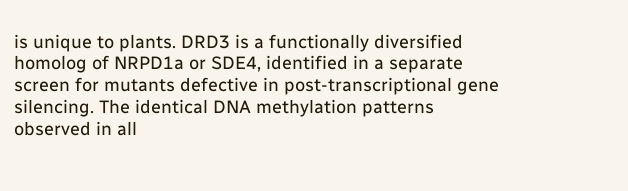is unique to plants. DRD3 is a functionally diversified homolog of NRPD1a or SDE4, identified in a separate screen for mutants defective in post-transcriptional gene silencing. The identical DNA methylation patterns observed in all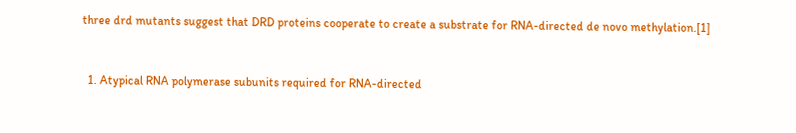three drd mutants suggest that DRD proteins cooperate to create a substrate for RNA-directed de novo methylation.[1]


  1. Atypical RNA polymerase subunits required for RNA-directed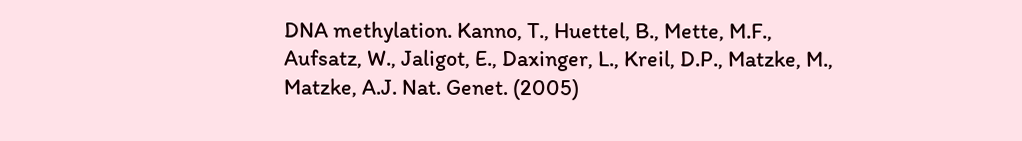DNA methylation. Kanno, T., Huettel, B., Mette, M.F., Aufsatz, W., Jaligot, E., Daxinger, L., Kreil, D.P., Matzke, M., Matzke, A.J. Nat. Genet. (2005)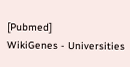[Pubmed]
WikiGenes - Universities